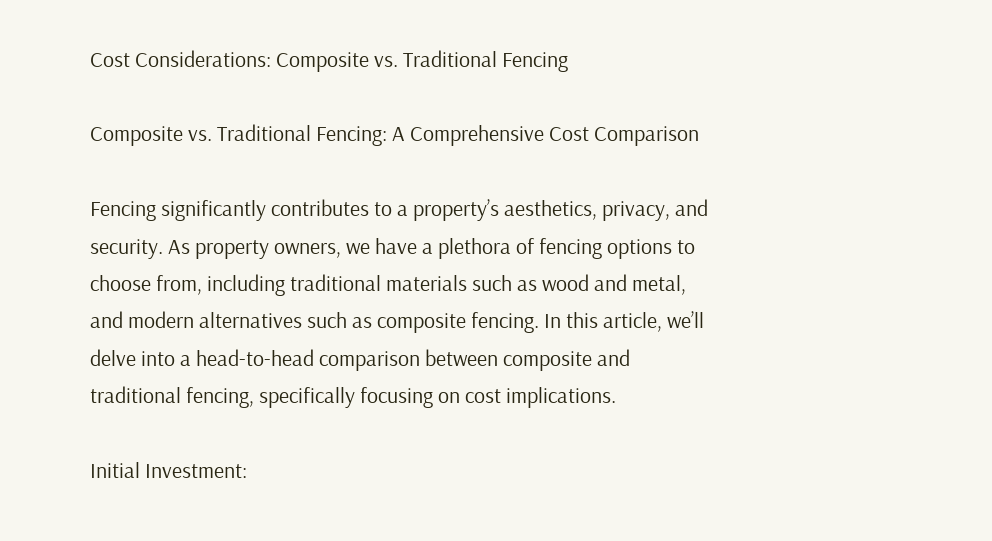Cost Considerations: Composite vs. Traditional Fencing

Composite vs. Traditional Fencing: A Comprehensive Cost Comparison

Fencing significantly contributes to a property’s aesthetics, privacy, and security. As property owners, we have a plethora of fencing options to choose from, including traditional materials such as wood and metal, and modern alternatives such as composite fencing. In this article, we’ll delve into a head-to-head comparison between composite and traditional fencing, specifically focusing on cost implications.

Initial Investment: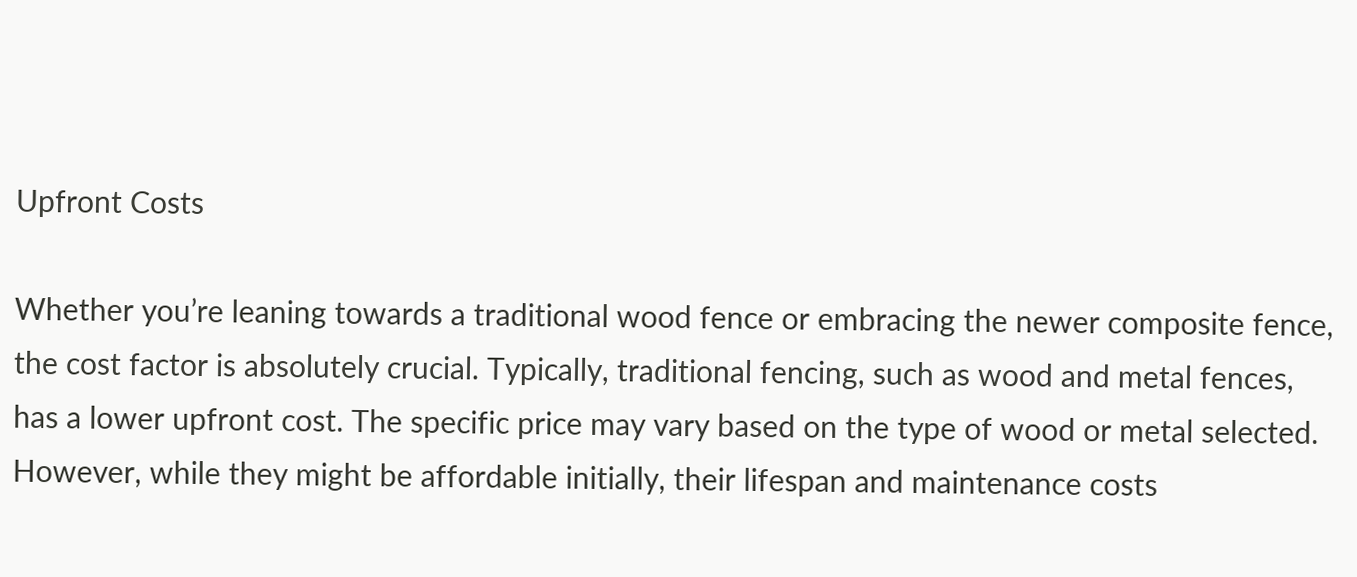Upfront Costs

Whether you’re leaning towards a traditional wood fence or embracing the newer composite fence, the cost factor is absolutely crucial. Typically, traditional fencing, such as wood and metal fences, has a lower upfront cost. The specific price may vary based on the type of wood or metal selected. However, while they might be affordable initially, their lifespan and maintenance costs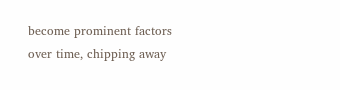become prominent factors over time, chipping away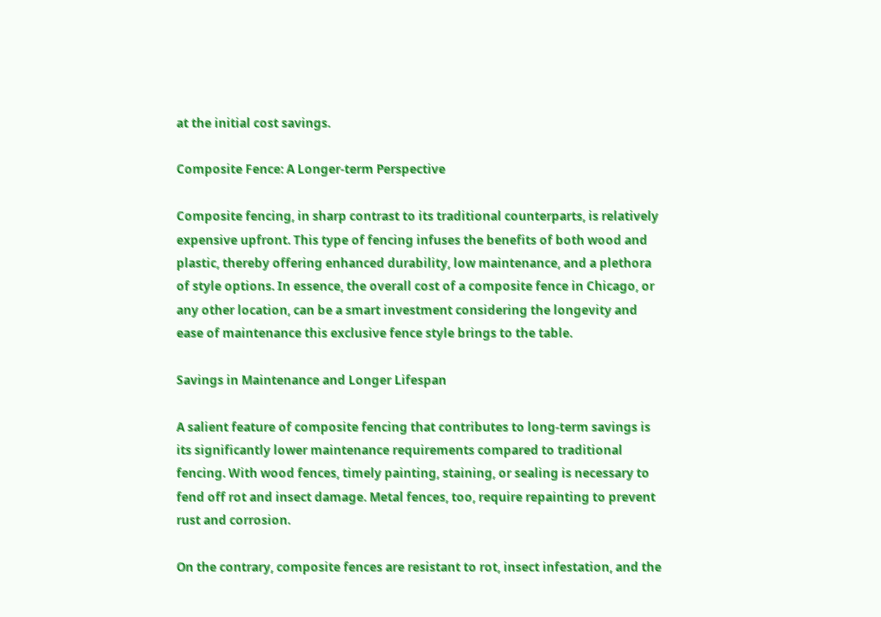at the initial cost savings.

Composite Fence: A Longer-term Perspective

Composite fencing, in sharp contrast to its traditional counterparts, is relatively expensive upfront. This type of fencing infuses the benefits of both wood and plastic, thereby offering enhanced durability, low maintenance, and a plethora of style options. In essence, the overall cost of a composite fence in Chicago, or any other location, can be a smart investment considering the longevity and ease of maintenance this exclusive fence style brings to the table.

Savings in Maintenance and Longer Lifespan

A salient feature of composite fencing that contributes to long-term savings is its significantly lower maintenance requirements compared to traditional fencing. With wood fences, timely painting, staining, or sealing is necessary to fend off rot and insect damage. Metal fences, too, require repainting to prevent rust and corrosion.

On the contrary, composite fences are resistant to rot, insect infestation, and the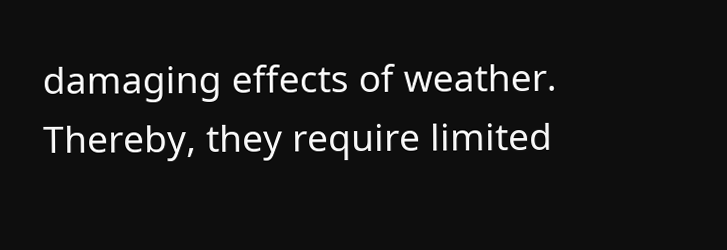damaging effects of weather. Thereby, they require limited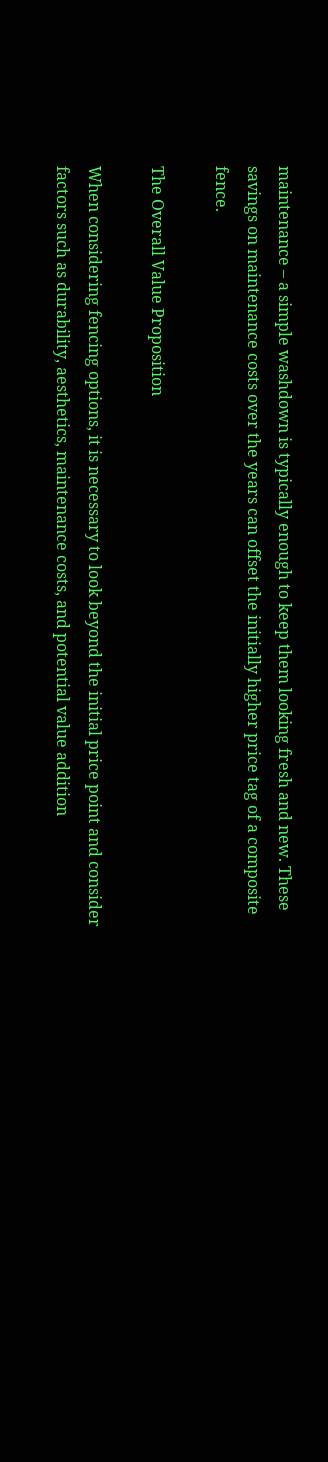maintenance – a simple washdown is typically enough to keep them looking fresh and new. These savings on maintenance costs over the years can offset the initially higher price tag of a composite fence.

The Overall Value Proposition

When considering fencing options, it is necessary to look beyond the initial price point and consider factors such as durability, aesthetics, maintenance costs, and potential value addition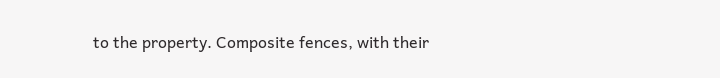to the property. Composite fences, with their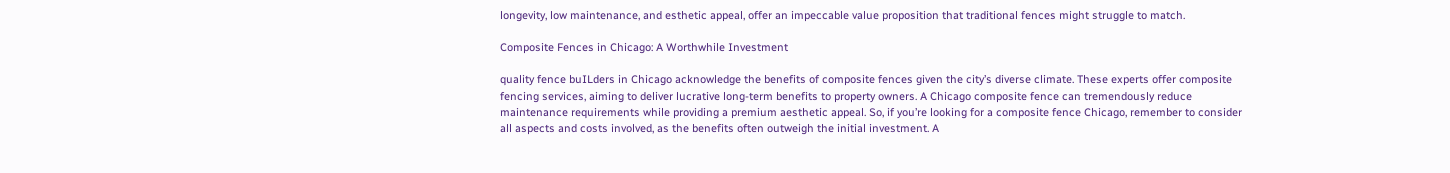longevity, low maintenance, and esthetic appeal, offer an impeccable value proposition that traditional fences might struggle to match.

Composite Fences in Chicago: A Worthwhile Investment

quality fence buILders in Chicago acknowledge the benefits of composite fences given the city’s diverse climate. These experts offer composite fencing services, aiming to deliver lucrative long-term benefits to property owners. A Chicago composite fence can tremendously reduce maintenance requirements while providing a premium aesthetic appeal. So, if you’re looking for a composite fence Chicago, remember to consider all aspects and costs involved, as the benefits often outweigh the initial investment. A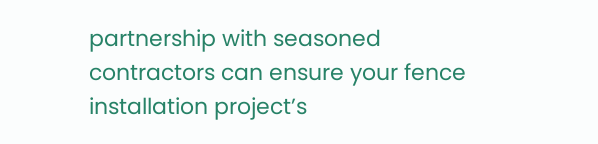partnership with seasoned contractors can ensure your fence installation project’s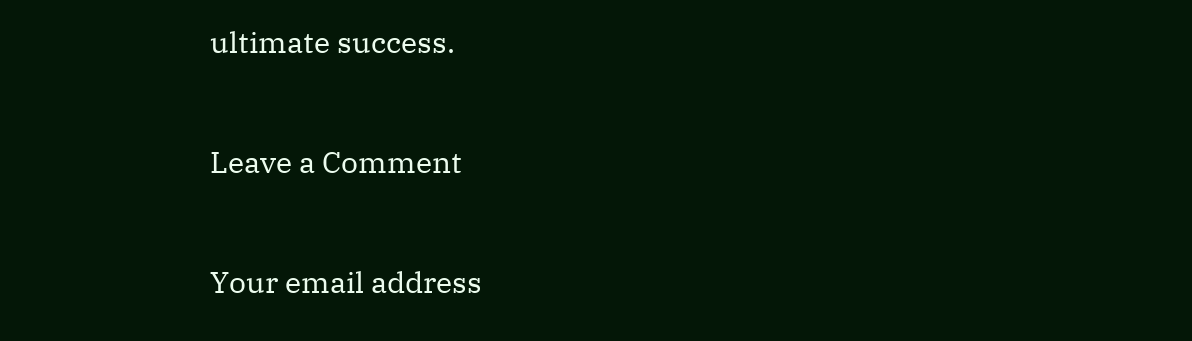ultimate success.

Leave a Comment

Your email address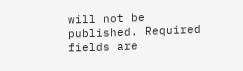will not be published. Required fields are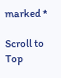marked *

Scroll to Top